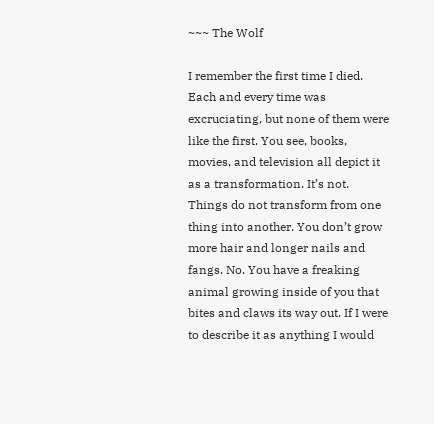~~~ The Wolf

I remember the first time I died. Each and every time was excruciating, but none of them were like the first. You see, books, movies, and television all depict it as a transformation. It’s not. Things do not transform from one thing into another. You don’t grow more hair and longer nails and fangs. No. You have a freaking animal growing inside of you that bites and claws its way out. If I were to describe it as anything I would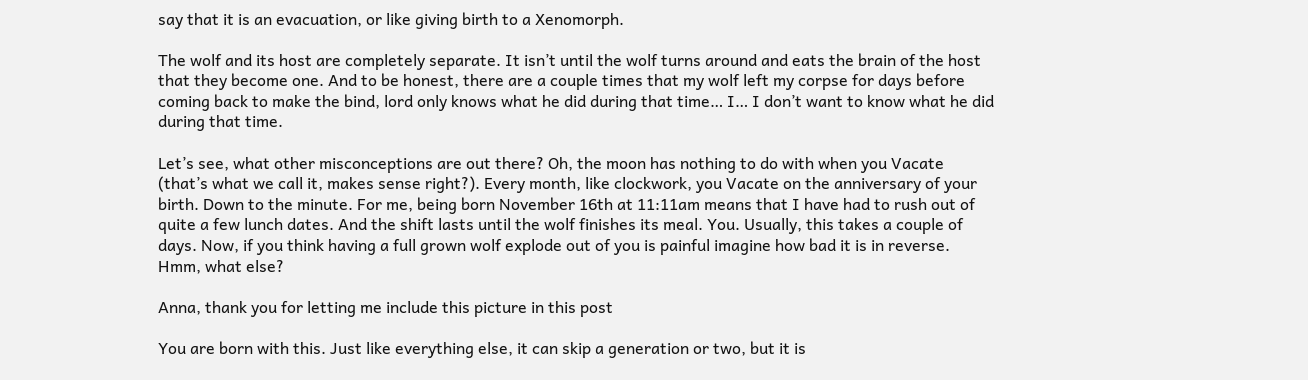say that it is an evacuation, or like giving birth to a Xenomorph.

The wolf and its host are completely separate. It isn’t until the wolf turns around and eats the brain of the host that they become one. And to be honest, there are a couple times that my wolf left my corpse for days before coming back to make the bind, lord only knows what he did during that time… I… I don’t want to know what he did during that time.

Let’s see, what other misconceptions are out there? Oh, the moon has nothing to do with when you Vacate (that’s what we call it, makes sense right?). Every month, like clockwork, you Vacate on the anniversary of your birth. Down to the minute. For me, being born November 16th at 11:11am means that I have had to rush out of quite a few lunch dates. And the shift lasts until the wolf finishes its meal. You. Usually, this takes a couple of days. Now, if you think having a full grown wolf explode out of you is painful imagine how bad it is in reverse. Hmm, what else?

Anna, thank you for letting me include this picture in this post

You are born with this. Just like everything else, it can skip a generation or two, but it is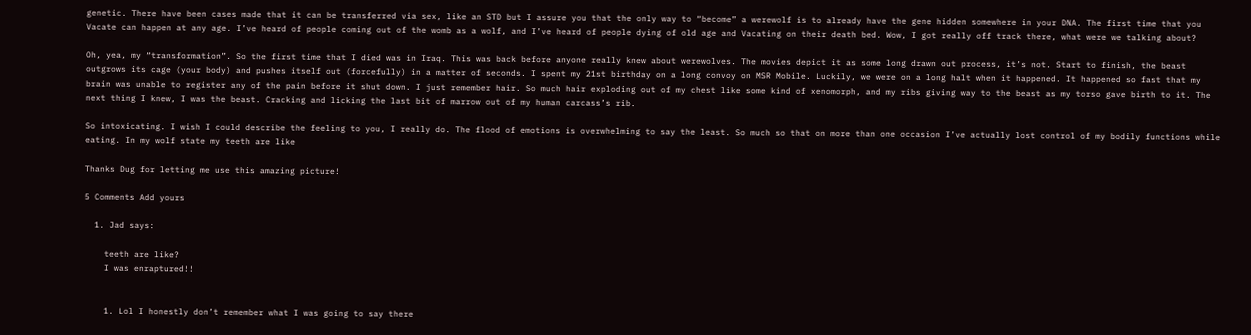genetic. There have been cases made that it can be transferred via sex, like an STD but I assure you that the only way to “become” a werewolf is to already have the gene hidden somewhere in your DNA. The first time that you Vacate can happen at any age. I’ve heard of people coming out of the womb as a wolf, and I’ve heard of people dying of old age and Vacating on their death bed. Wow, I got really off track there, what were we talking about?

Oh, yea, my “transformation”. So the first time that I died was in Iraq. This was back before anyone really knew about werewolves. The movies depict it as some long drawn out process, it’s not. Start to finish, the beast outgrows its cage (your body) and pushes itself out (forcefully) in a matter of seconds. I spent my 21st birthday on a long convoy on MSR Mobile. Luckily, we were on a long halt when it happened. It happened so fast that my brain was unable to register any of the pain before it shut down. I just remember hair. So much hair exploding out of my chest like some kind of xenomorph, and my ribs giving way to the beast as my torso gave birth to it. The next thing I knew, I was the beast. Cracking and licking the last bit of marrow out of my human carcass’s rib.

So intoxicating. I wish I could describe the feeling to you, I really do. The flood of emotions is overwhelming to say the least. So much so that on more than one occasion I’ve actually lost control of my bodily functions while eating. In my wolf state my teeth are like

Thanks Dug for letting me use this amazing picture!

5 Comments Add yours

  1. Jad says:

    teeth are like?
    I was enraptured!!


    1. Lol I honestly don’t remember what I was going to say there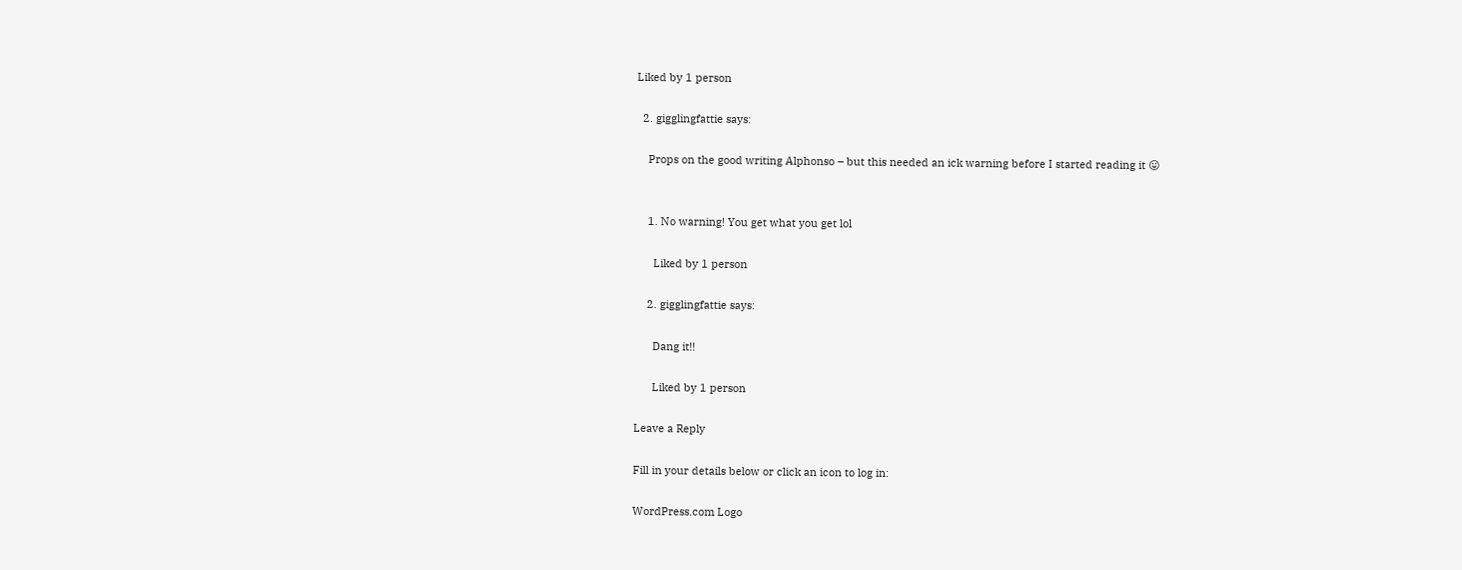Liked by 1 person

  2. gigglingfattie says:

    Props on the good writing Alphonso – but this needed an ick warning before I started reading it 😛


    1. No warning! You get what you get lol

      Liked by 1 person

    2. gigglingfattie says:

      Dang it!!

      Liked by 1 person

Leave a Reply

Fill in your details below or click an icon to log in:

WordPress.com Logo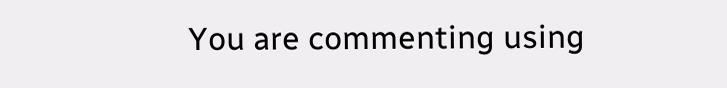You are commenting using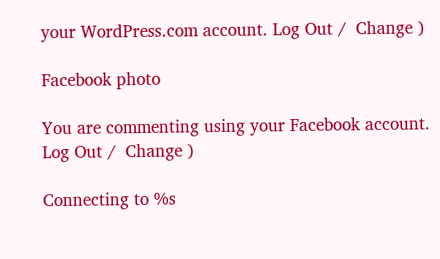your WordPress.com account. Log Out /  Change )

Facebook photo

You are commenting using your Facebook account. Log Out /  Change )

Connecting to %s